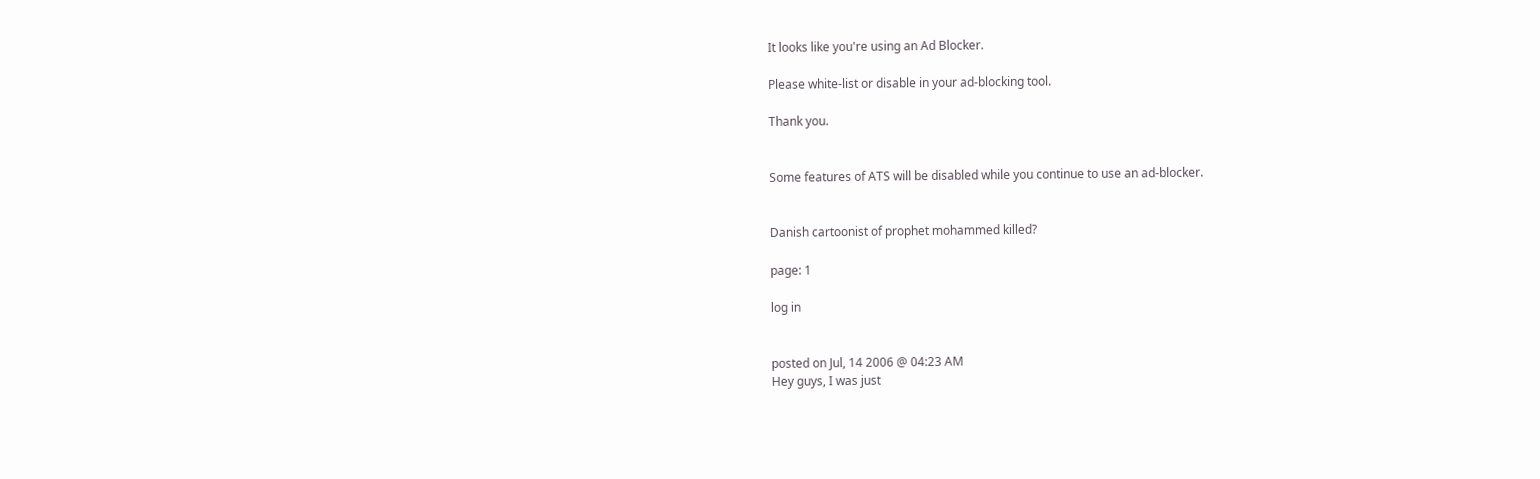It looks like you're using an Ad Blocker.

Please white-list or disable in your ad-blocking tool.

Thank you.


Some features of ATS will be disabled while you continue to use an ad-blocker.


Danish cartoonist of prophet mohammed killed?

page: 1

log in


posted on Jul, 14 2006 @ 04:23 AM
Hey guys, I was just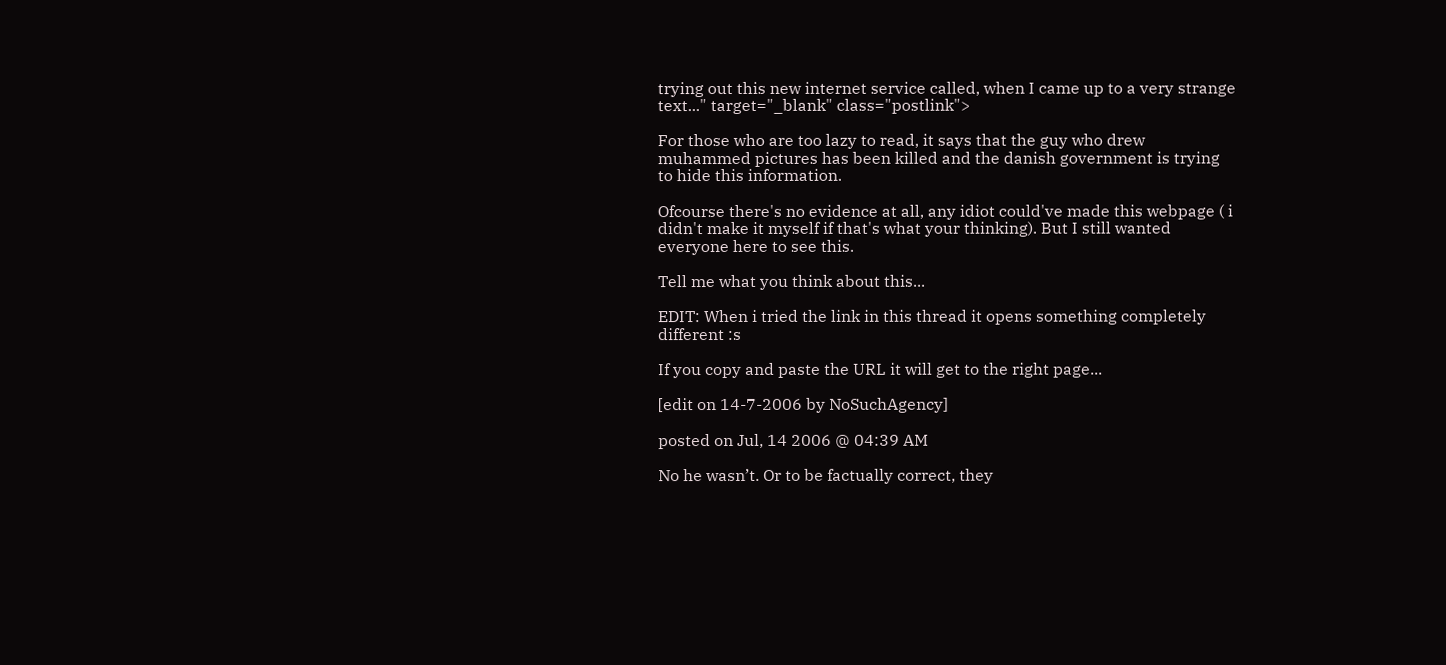trying out this new internet service called, when I came up to a very strange text..." target="_blank" class="postlink">

For those who are too lazy to read, it says that the guy who drew muhammed pictures has been killed and the danish government is trying to hide this information.

Ofcourse there's no evidence at all, any idiot could've made this webpage ( i didn't make it myself if that's what your thinking). But I still wanted everyone here to see this.

Tell me what you think about this...

EDIT: When i tried the link in this thread it opens something completely different :s

If you copy and paste the URL it will get to the right page...

[edit on 14-7-2006 by NoSuchAgency]

posted on Jul, 14 2006 @ 04:39 AM

No he wasn’t. Or to be factually correct, they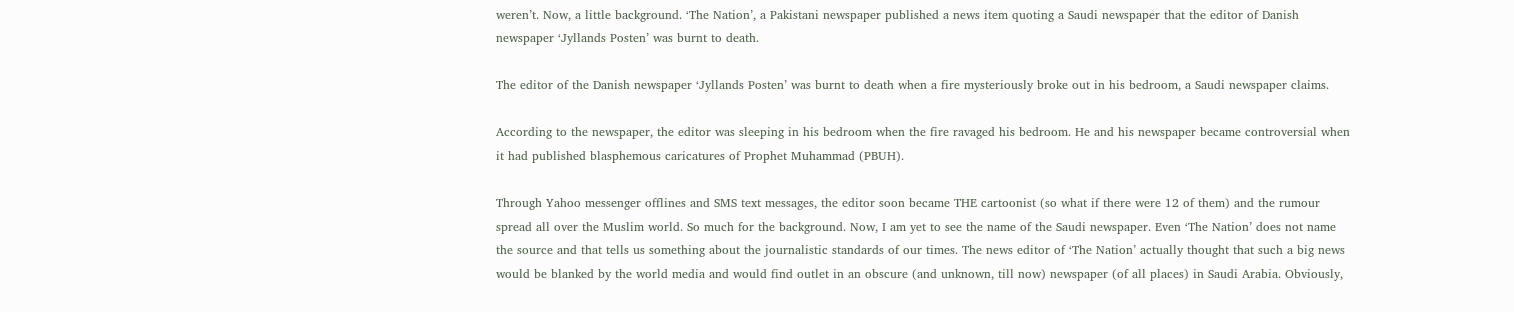weren’t. Now, a little background. ‘The Nation’, a Pakistani newspaper published a news item quoting a Saudi newspaper that the editor of Danish newspaper ‘Jyllands Posten’ was burnt to death.

The editor of the Danish newspaper ‘Jyllands Posten’ was burnt to death when a fire mysteriously broke out in his bedroom, a Saudi newspaper claims.

According to the newspaper, the editor was sleeping in his bedroom when the fire ravaged his bedroom. He and his newspaper became controversial when it had published blasphemous caricatures of Prophet Muhammad (PBUH).

Through Yahoo messenger offlines and SMS text messages, the editor soon became THE cartoonist (so what if there were 12 of them) and the rumour spread all over the Muslim world. So much for the background. Now, I am yet to see the name of the Saudi newspaper. Even ‘The Nation’ does not name the source and that tells us something about the journalistic standards of our times. The news editor of ‘The Nation’ actually thought that such a big news would be blanked by the world media and would find outlet in an obscure (and unknown, till now) newspaper (of all places) in Saudi Arabia. Obviously,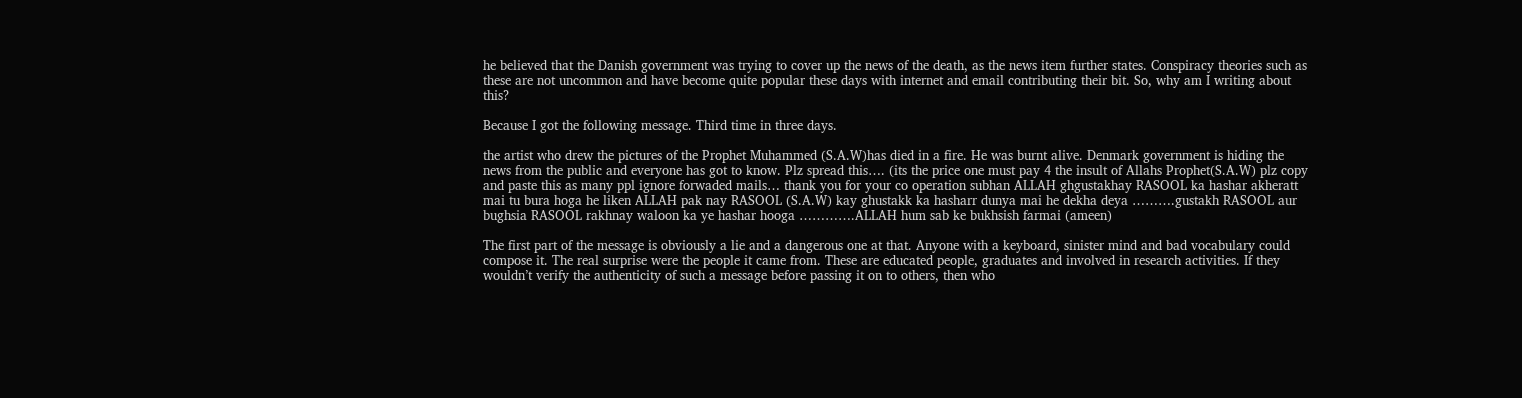he believed that the Danish government was trying to cover up the news of the death, as the news item further states. Conspiracy theories such as these are not uncommon and have become quite popular these days with internet and email contributing their bit. So, why am I writing about this?

Because I got the following message. Third time in three days.

the artist who drew the pictures of the Prophet Muhammed (S.A.W)has died in a fire. He was burnt alive. Denmark government is hiding the news from the public and everyone has got to know. Plz spread this…. (its the price one must pay 4 the insult of Allahs Prophet(S.A.W) plz copy and paste this as many ppl ignore forwaded mails… thank you for your co operation subhan ALLAH ghgustakhay RASOOL ka hashar akheratt mai tu bura hoga he liken ALLAH pak nay RASOOL (S.A.W) kay ghustakk ka hasharr dunya mai he dekha deya ……….gustakh RASOOL aur bughsia RASOOL rakhnay waloon ka ye hashar hooga ………….ALLAH hum sab ke bukhsish farmai (ameen)

The first part of the message is obviously a lie and a dangerous one at that. Anyone with a keyboard, sinister mind and bad vocabulary could compose it. The real surprise were the people it came from. These are educated people, graduates and involved in research activities. If they wouldn’t verify the authenticity of such a message before passing it on to others, then who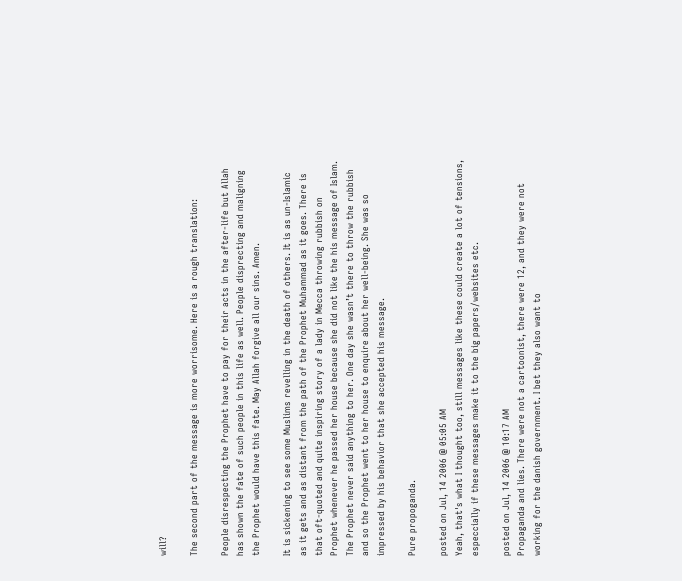will?

The second part of the message is more worrisome. Here is a rough translation:

People disrespecting the Prophet have to pay for their acts in the after-life but Allah has shown the fate of such people in this life as well. People disprecting and maligning the Prophet would have this fate. May Allah forgive all our sins. Amen.

It is sickening to see some Muslims revelling in the death of others. It is as un-Islamic as it gets and as distant from the path of the Prophet Muhammad as it goes. There is that oft-quoted and quite inspiring story of a lady in Mecca throwing rubbish on Prophet whenever he passed her house because she did not like the his message of Islam. The Prophet never said anything to her. One day she wasn’t there to throw the rubbish and so the Prophet went to her house to enquire about her well-being. She was so impressed by his behavior that she accepted his message.

Pure propoganda.

posted on Jul, 14 2006 @ 05:05 AM
Yeah, that's what I thought too, still messages like these could create a lot of tensions, especcially if these messages make it to the big papers/websites etc.

posted on Jul, 14 2006 @ 10:17 AM
Propaganda and lies. There were not a cartoonist, there were 12, and they were not working for the danish government. I bet they also want to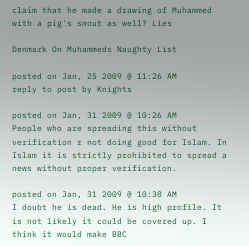claim that he made a drawing of Muhammed with a pig's snout as well? Lies

Denmark On Muhammeds Naughty List

posted on Jan, 25 2009 @ 11:26 AM
reply to post by Knights

posted on Jan, 31 2009 @ 10:26 AM
People who are spreading this without verification r not doing good for Islam. In Islam it is strictly prohibited to spread a news without proper verification.

posted on Jan, 31 2009 @ 10:38 AM
I doubt he is dead. He is high profile. It is not likely it could be covered up. I think it would make BBC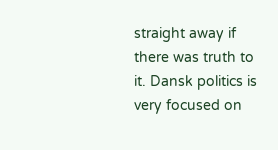straight away if there was truth to it. Dansk politics is very focused on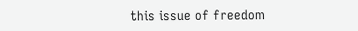this issue of freedom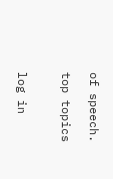of speech.

top topics


log in